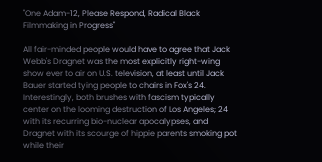"One Adam-12, Please Respond, Radical Black Filmmaking in Progress"

All fair-minded people would have to agree that Jack Webb's Dragnet was the most explicitly right-wing show ever to air on U.S. television, at least until Jack Bauer started tying people to chairs in Fox's 24.   Interestingly, both brushes with fascism typically center on the looming destruction of Los Angeles; 24 with its recurring bio-nuclear apocalypses, and Dragnet with its scourge of hippie parents smoking pot while their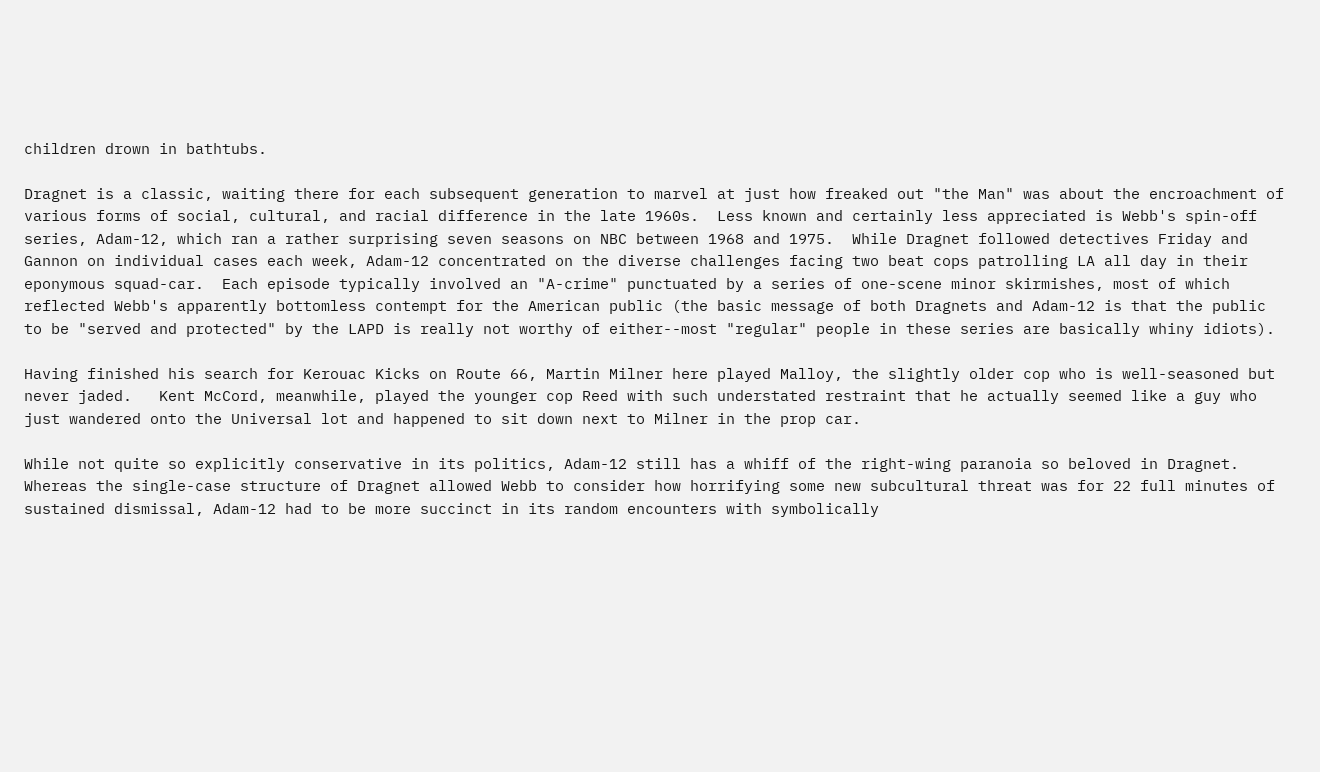children drown in bathtubs.

Dragnet is a classic, waiting there for each subsequent generation to marvel at just how freaked out "the Man" was about the encroachment of various forms of social, cultural, and racial difference in the late 1960s.  Less known and certainly less appreciated is Webb's spin-off series, Adam-12, which ran a rather surprising seven seasons on NBC between 1968 and 1975.  While Dragnet followed detectives Friday and Gannon on individual cases each week, Adam-12 concentrated on the diverse challenges facing two beat cops patrolling LA all day in their eponymous squad-car.  Each episode typically involved an "A-crime" punctuated by a series of one-scene minor skirmishes, most of which reflected Webb's apparently bottomless contempt for the American public (the basic message of both Dragnets and Adam-12 is that the public to be "served and protected" by the LAPD is really not worthy of either--most "regular" people in these series are basically whiny idiots).

Having finished his search for Kerouac Kicks on Route 66, Martin Milner here played Malloy, the slightly older cop who is well-seasoned but never jaded.   Kent McCord, meanwhile, played the younger cop Reed with such understated restraint that he actually seemed like a guy who just wandered onto the Universal lot and happened to sit down next to Milner in the prop car.

While not quite so explicitly conservative in its politics, Adam-12 still has a whiff of the right-wing paranoia so beloved in Dragnet.  Whereas the single-case structure of Dragnet allowed Webb to consider how horrifying some new subcultural threat was for 22 full minutes of sustained dismissal, Adam-12 had to be more succinct in its random encounters with symbolically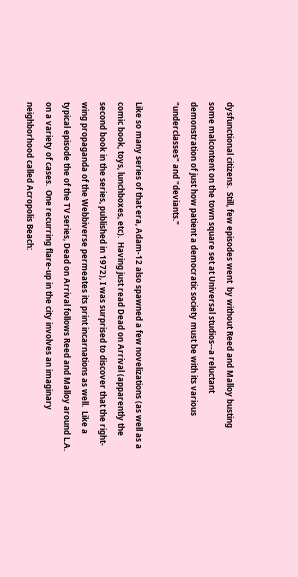dysfunctional citizens.  Still, few episodes went  by without Reed and Malloy busting some malcontent on the town square set at Universal studios--a reluctant demonstration of just how patient a democratic society must be with its various "underclasses" and "deviants."

Like so many series of that era, Adam-12 also spawned a few novelizations (as well as a comic book, toys, lunchboxes, etc).  Having just read Dead on Arrival (apparently the second book in the series, published in 1972), I was surprised to discover that the right-wing propaganda of the Webbiverse permeates its print incarnations as well.  Like a typical episode the of the TV series, Dead on Arrival follows Reed and Malloy around L.A. on a variety of cases.  One recurring flare-up in the city involves an imaginary neighborhood called Acropolis Beach: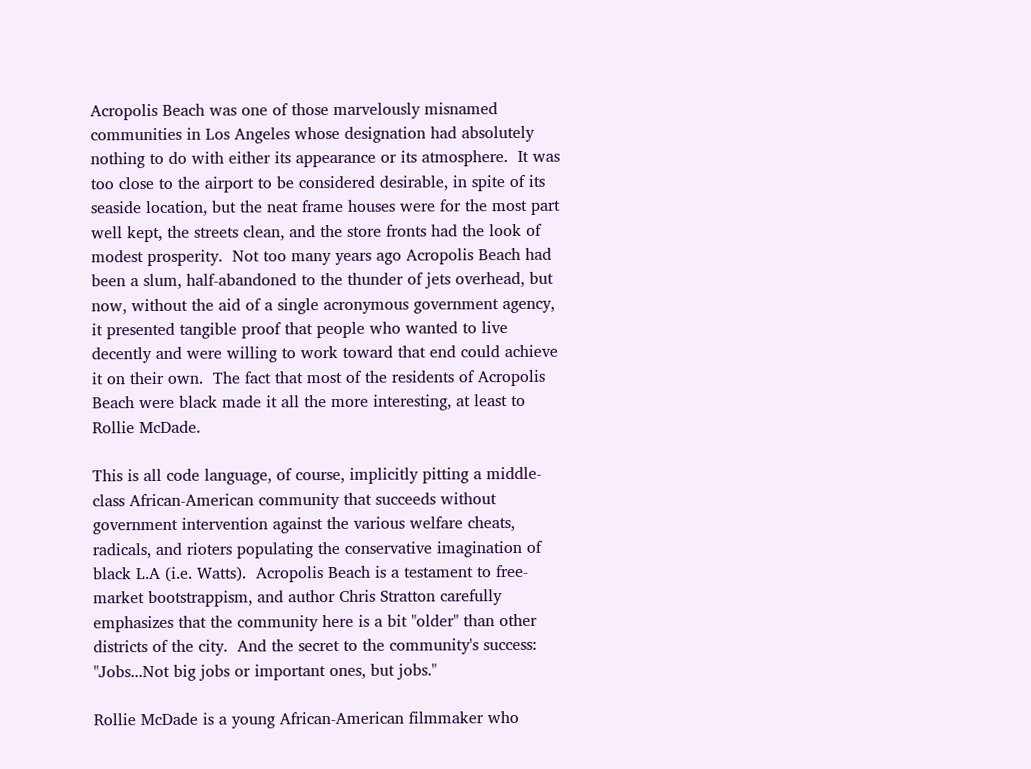Acropolis Beach was one of those marvelously misnamed communities in Los Angeles whose designation had absolutely nothing to do with either its appearance or its atmosphere.  It was too close to the airport to be considered desirable, in spite of its seaside location, but the neat frame houses were for the most part well kept, the streets clean, and the store fronts had the look of modest prosperity.  Not too many years ago Acropolis Beach had been a slum, half-abandoned to the thunder of jets overhead, but now, without the aid of a single acronymous government agency, it presented tangible proof that people who wanted to live decently and were willing to work toward that end could achieve it on their own.  The fact that most of the residents of Acropolis Beach were black made it all the more interesting, at least to Rollie McDade.

This is all code language, of course, implicitly pitting a middle-class African-American community that succeeds without government intervention against the various welfare cheats, radicals, and rioters populating the conservative imagination of black L.A (i.e. Watts).  Acropolis Beach is a testament to free-market bootstrappism, and author Chris Stratton carefully emphasizes that the community here is a bit "older" than other districts of the city.  And the secret to the community's success: "Jobs...Not big jobs or important ones, but jobs."

Rollie McDade is a young African-American filmmaker who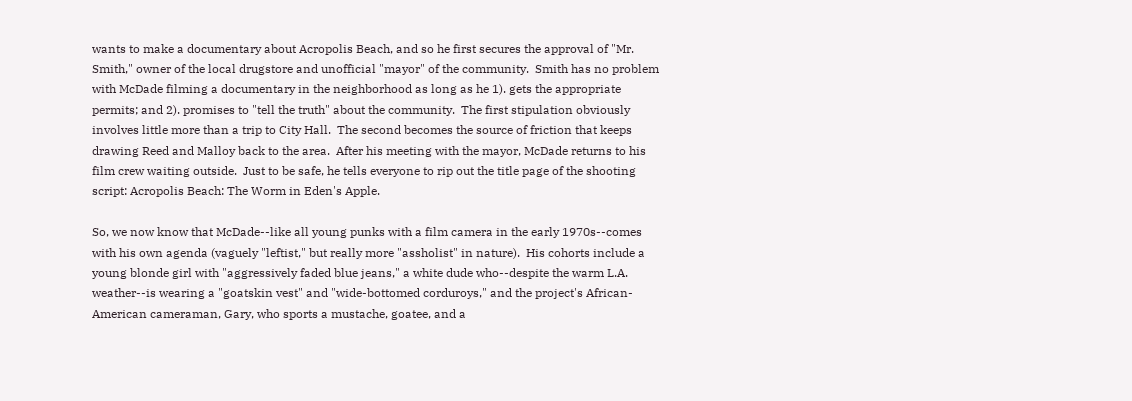wants to make a documentary about Acropolis Beach, and so he first secures the approval of "Mr. Smith," owner of the local drugstore and unofficial "mayor" of the community.  Smith has no problem with McDade filming a documentary in the neighborhood as long as he 1). gets the appropriate permits; and 2). promises to "tell the truth" about the community.  The first stipulation obviously involves little more than a trip to City Hall.  The second becomes the source of friction that keeps drawing Reed and Malloy back to the area.  After his meeting with the mayor, McDade returns to his film crew waiting outside.  Just to be safe, he tells everyone to rip out the title page of the shooting script: Acropolis Beach: The Worm in Eden's Apple.

So, we now know that McDade--like all young punks with a film camera in the early 1970s--comes with his own agenda (vaguely "leftist," but really more "assholist" in nature).  His cohorts include a young blonde girl with "aggressively faded blue jeans," a white dude who--despite the warm L.A. weather--is wearing a "goatskin vest" and "wide-bottomed corduroys," and the project's African-American cameraman, Gary, who sports a mustache, goatee, and a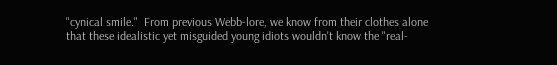"cynical smile."  From previous Webb-lore, we know from their clothes alone that these idealistic yet misguided young idiots wouldn't know the "real-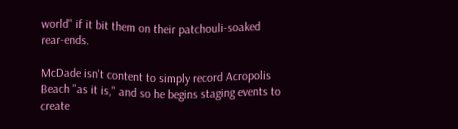world" if it bit them on their patchouli-soaked rear-ends.

McDade isn't content to simply record Acropolis Beach "as it is," and so he begins staging events to create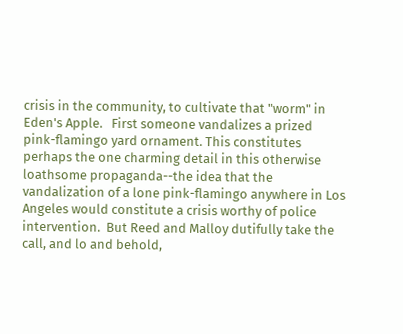crisis in the community, to cultivate that "worm" in Eden's Apple.   First someone vandalizes a prized pink-flamingo yard ornament. This constitutes perhaps the one charming detail in this otherwise loathsome propaganda--the idea that the vandalization of a lone pink-flamingo anywhere in Los Angeles would constitute a crisis worthy of police intervention.  But Reed and Malloy dutifully take the call, and lo and behold,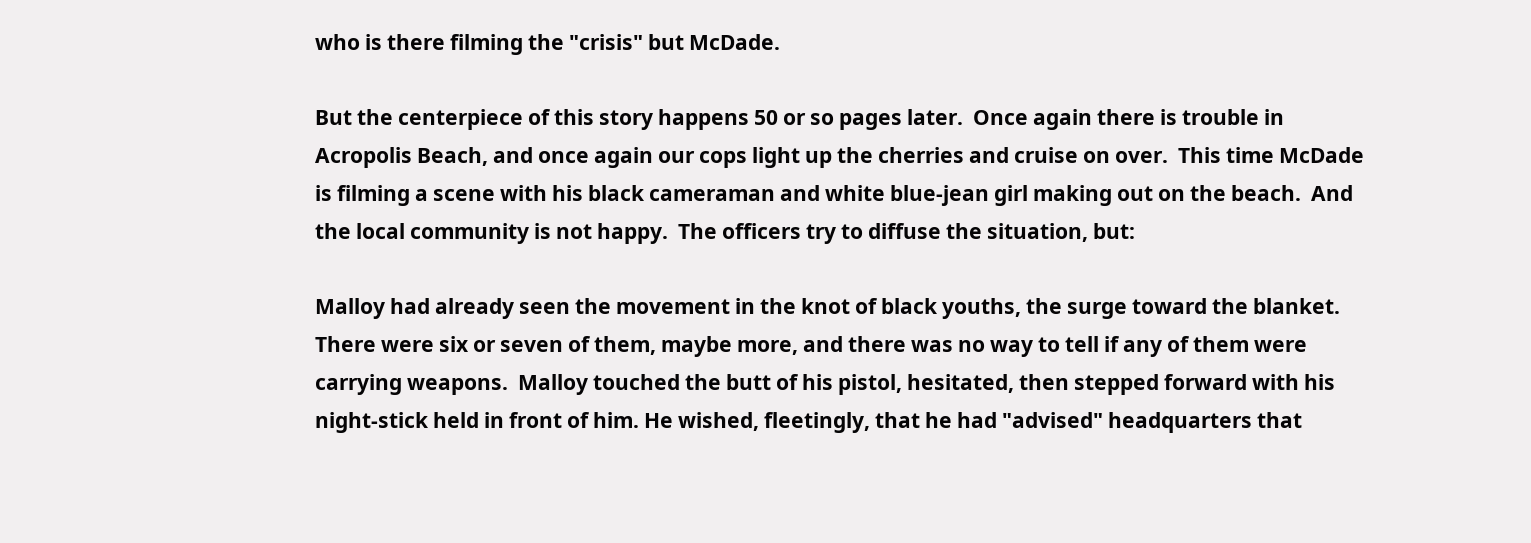who is there filming the "crisis" but McDade.

But the centerpiece of this story happens 50 or so pages later.  Once again there is trouble in Acropolis Beach, and once again our cops light up the cherries and cruise on over.  This time McDade is filming a scene with his black cameraman and white blue-jean girl making out on the beach.  And the local community is not happy.  The officers try to diffuse the situation, but:

Malloy had already seen the movement in the knot of black youths, the surge toward the blanket.  There were six or seven of them, maybe more, and there was no way to tell if any of them were carrying weapons.  Malloy touched the butt of his pistol, hesitated, then stepped forward with his night-stick held in front of him. He wished, fleetingly, that he had "advised" headquarters that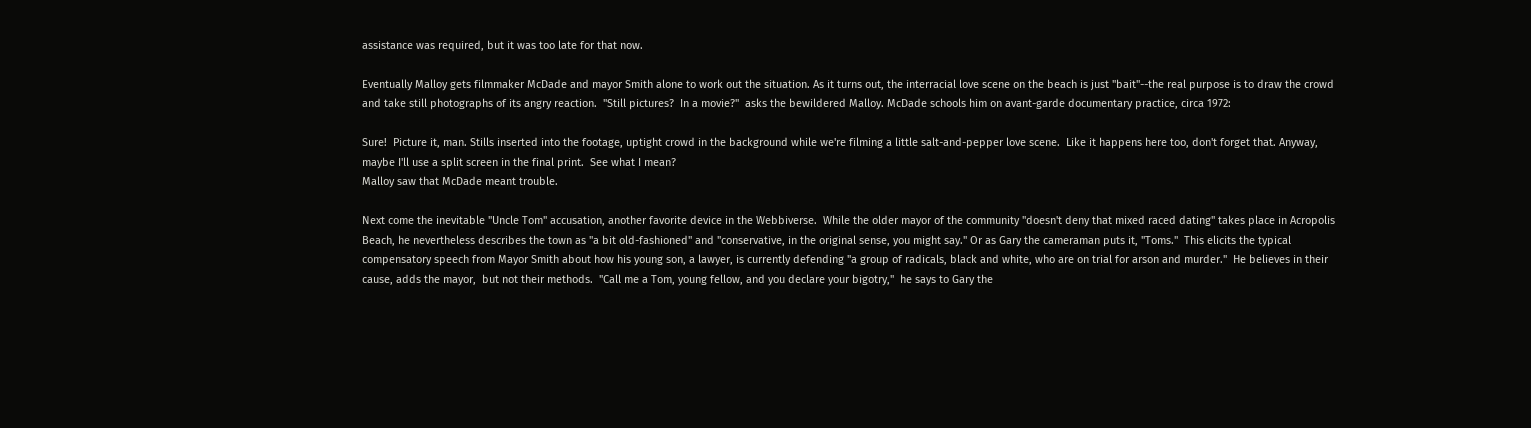assistance was required, but it was too late for that now.

Eventually Malloy gets filmmaker McDade and mayor Smith alone to work out the situation. As it turns out, the interracial love scene on the beach is just "bait''--the real purpose is to draw the crowd and take still photographs of its angry reaction.  "Still pictures?  In a movie?"  asks the bewildered Malloy. McDade schools him on avant-garde documentary practice, circa 1972:

Sure!  Picture it, man. Stills inserted into the footage, uptight crowd in the background while we're filming a little salt-and-pepper love scene.  Like it happens here too, don't forget that. Anyway, maybe I'll use a split screen in the final print.  See what I mean?
Malloy saw that McDade meant trouble.

Next come the inevitable "Uncle Tom" accusation, another favorite device in the Webbiverse.  While the older mayor of the community "doesn't deny that mixed raced dating" takes place in Acropolis Beach, he nevertheless describes the town as "a bit old-fashioned" and "conservative, in the original sense, you might say." Or as Gary the cameraman puts it, "Toms."  This elicits the typical compensatory speech from Mayor Smith about how his young son, a lawyer, is currently defending "a group of radicals, black and white, who are on trial for arson and murder."  He believes in their cause, adds the mayor,  but not their methods.  "Call me a Tom, young fellow, and you declare your bigotry,"  he says to Gary the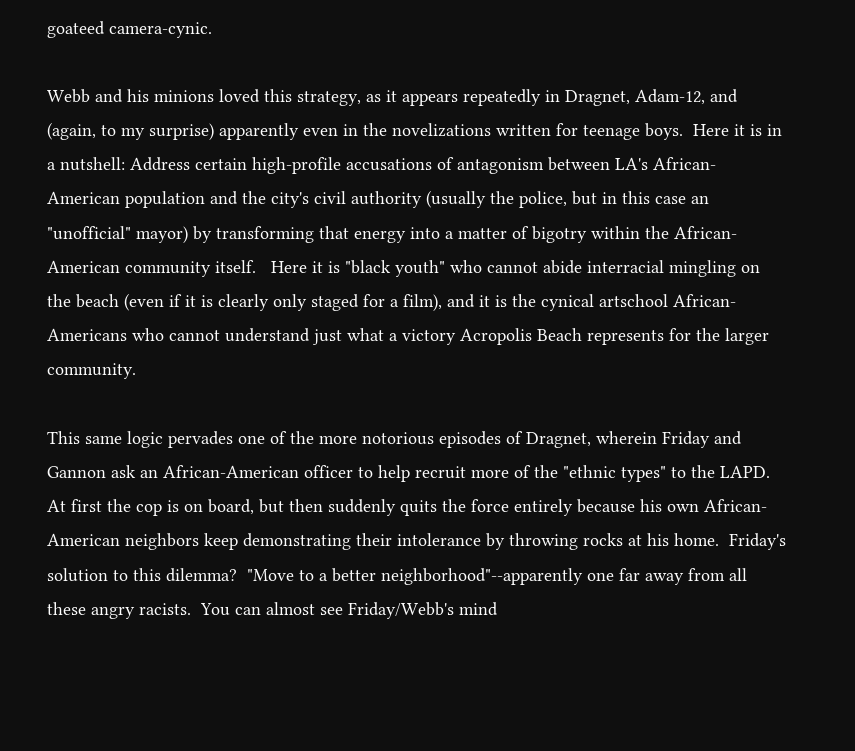goateed camera-cynic.

Webb and his minions loved this strategy, as it appears repeatedly in Dragnet, Adam-12, and (again, to my surprise) apparently even in the novelizations written for teenage boys.  Here it is in a nutshell: Address certain high-profile accusations of antagonism between LA's African-American population and the city's civil authority (usually the police, but in this case an "unofficial" mayor) by transforming that energy into a matter of bigotry within the African-American community itself.   Here it is "black youth" who cannot abide interracial mingling on the beach (even if it is clearly only staged for a film), and it is the cynical artschool African-Americans who cannot understand just what a victory Acropolis Beach represents for the larger community.

This same logic pervades one of the more notorious episodes of Dragnet, wherein Friday and Gannon ask an African-American officer to help recruit more of the "ethnic types" to the LAPD.  At first the cop is on board, but then suddenly quits the force entirely because his own African-American neighbors keep demonstrating their intolerance by throwing rocks at his home.  Friday's solution to this dilemma?  "Move to a better neighborhood"--apparently one far away from all these angry racists.  You can almost see Friday/Webb's mind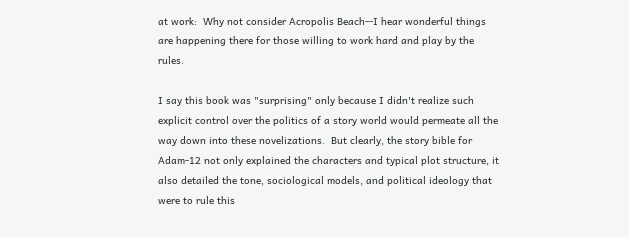at work:  Why not consider Acropolis Beach--I hear wonderful things are happening there for those willing to work hard and play by the rules.

I say this book was "surprising" only because I didn't realize such explicit control over the politics of a story world would permeate all the way down into these novelizations.  But clearly, the story bible for Adam-12 not only explained the characters and typical plot structure, it also detailed the tone, sociological models, and political ideology that were to rule this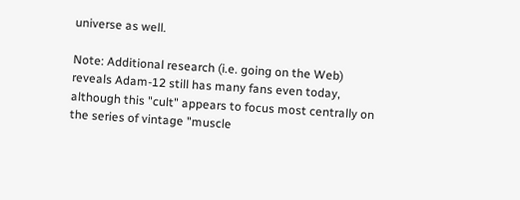universe as well.

Note: Additional research (i.e. going on the Web) reveals Adam-12 still has many fans even today, although this "cult" appears to focus most centrally on the series of vintage "muscle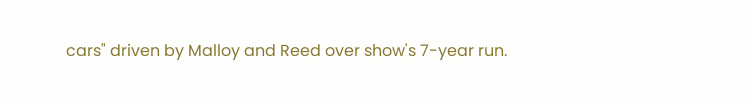cars" driven by Malloy and Reed over show's 7-year run.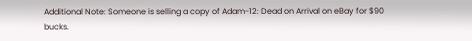Additional Note: Someone is selling a copy of Adam-12: Dead on Arrival on eBay for $90 bucks.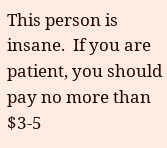This person is insane.  If you are patient, you should pay no more than $3-5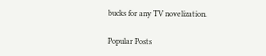bucks for any TV novelization.

Popular Posts